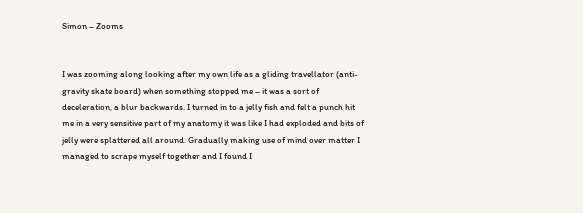Simon – Zooms


I was zooming along looking after my own life as a gliding travellator (anti-gravity skate board) when something stopped me – it was a sort of deceleration, a blur backwards. I turned in to a jelly fish and felt a punch hit me in a very sensitive part of my anatomy it was like I had exploded and bits of jelly were splattered all around. Gradually making use of mind over matter I managed to scrape myself together and I found I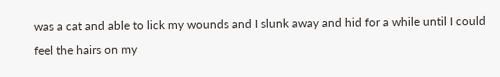was a cat and able to lick my wounds and I slunk away and hid for a while until I could feel the hairs on my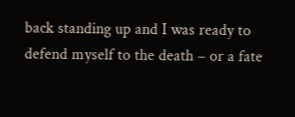back standing up and I was ready to defend myself to the death – or a fate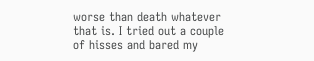worse than death whatever that is. I tried out a couple of hisses and bared my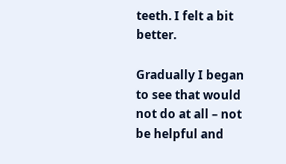teeth. I felt a bit better.

Gradually I began to see that would not do at all – not be helpful and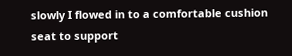slowly I flowed in to a comfortable cushion seat to support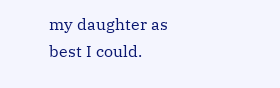my daughter as best I could.